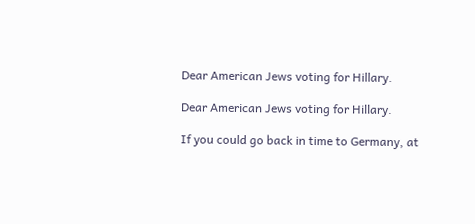Dear American Jews voting for Hillary.

Dear American Jews voting for Hillary.

If you could go back in time to Germany, at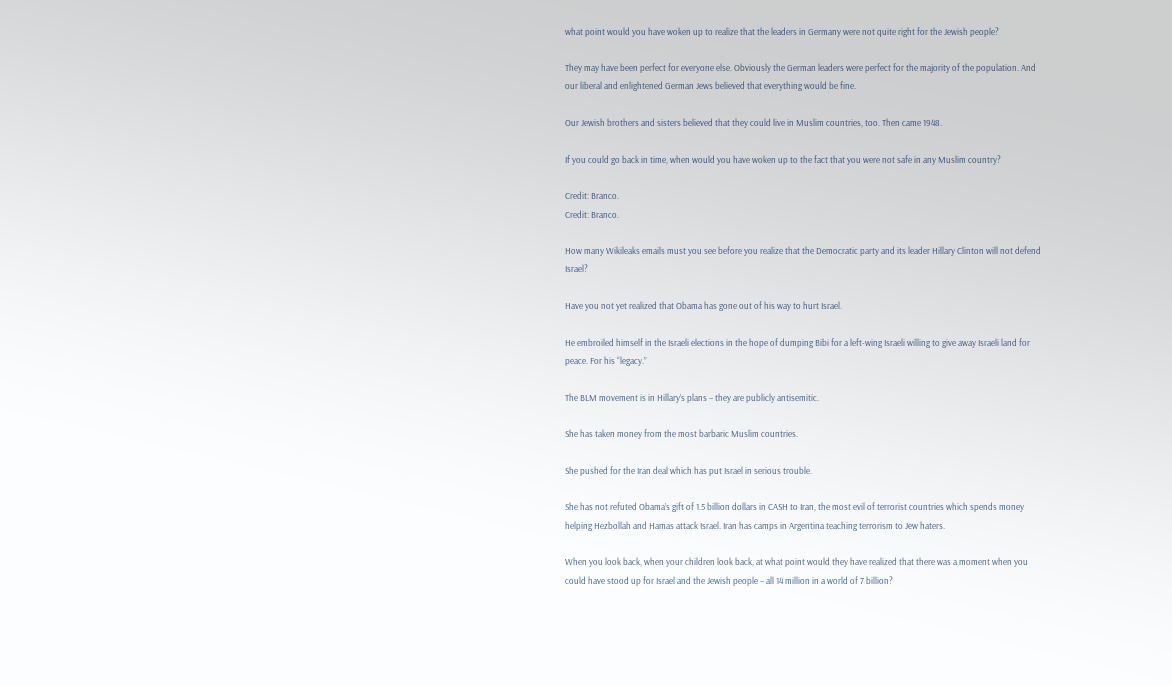what point would you have woken up to realize that the leaders in Germany were not quite right for the Jewish people?

They may have been perfect for everyone else. Obviously the German leaders were perfect for the majority of the population. And our liberal and enlightened German Jews believed that everything would be fine.

Our Jewish brothers and sisters believed that they could live in Muslim countries, too. Then came 1948.

If you could go back in time, when would you have woken up to the fact that you were not safe in any Muslim country?

Credit: Branco.
Credit: Branco.

How many Wikileaks emails must you see before you realize that the Democratic party and its leader Hillary Clinton will not defend Israel?

Have you not yet realized that Obama has gone out of his way to hurt Israel.

He embroiled himself in the Israeli elections in the hope of dumping Bibi for a left-wing Israeli willing to give away Israeli land for peace. For his “legacy.”

The BLM movement is in Hillary’s plans – they are publicly antisemitic.

She has taken money from the most barbaric Muslim countries.

She pushed for the Iran deal which has put Israel in serious trouble.

She has not refuted Obama’s gift of 1.5 billion dollars in CASH to Iran, the most evil of terrorist countries which spends money helping Hezbollah and Hamas attack Israel. Iran has camps in Argentina teaching terrorism to Jew haters.

When you look back, when your children look back, at what point would they have realized that there was a moment when you could have stood up for Israel and the Jewish people – all 14 million in a world of 7 billion?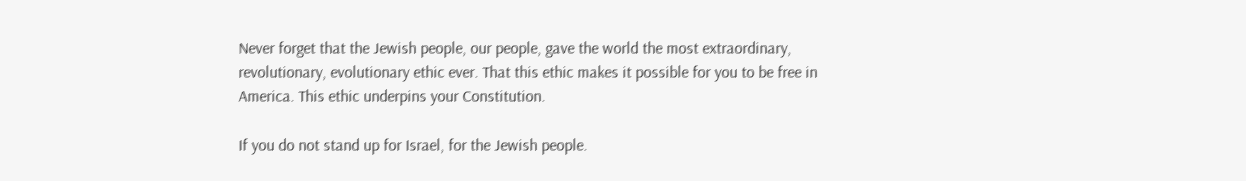Never forget that the Jewish people, our people, gave the world the most extraordinary, revolutionary, evolutionary ethic ever. That this ethic makes it possible for you to be free in America. This ethic underpins your Constitution.

If you do not stand up for Israel, for the Jewish people.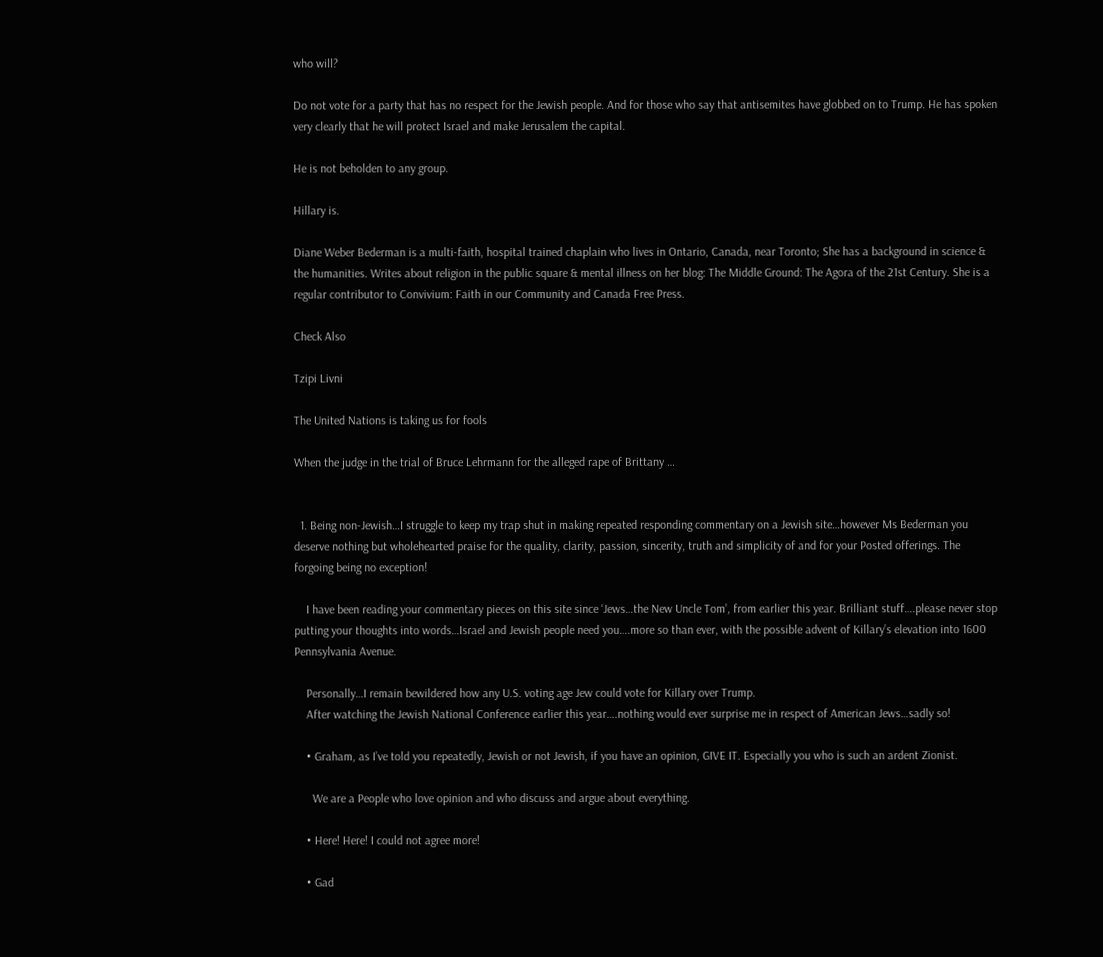who will?

Do not vote for a party that has no respect for the Jewish people. And for those who say that antisemites have globbed on to Trump. He has spoken very clearly that he will protect Israel and make Jerusalem the capital.

He is not beholden to any group.

Hillary is.

Diane Weber Bederman is a multi-faith, hospital trained chaplain who lives in Ontario, Canada, near Toronto; She has a background in science & the humanities. Writes about religion in the public square & mental illness on her blog: The Middle Ground: The Agora of the 21st Century. She is a regular contributor to Convivium: Faith in our Community and Canada Free Press.

Check Also

Tzipi Livni

The United Nations is taking us for fools

When the judge in the trial of Bruce Lehrmann for the alleged rape of Brittany …


  1. Being non-Jewish…I struggle to keep my trap shut in making repeated responding commentary on a Jewish site…however Ms Bederman you deserve nothing but wholehearted praise for the quality, clarity, passion, sincerity, truth and simplicity of and for your Posted offerings. The forgoing being no exception!

    I have been reading your commentary pieces on this site since ‘Jews…the New Uncle Tom’, from earlier this year. Brilliant stuff….please never stop putting your thoughts into words…Israel and Jewish people need you….more so than ever, with the possible advent of Killary’s elevation into 1600 Pennsylvania Avenue.

    Personally…I remain bewildered how any U.S. voting age Jew could vote for Killary over Trump.
    After watching the Jewish National Conference earlier this year….nothing would ever surprise me in respect of American Jews…sadly so!

    • Graham, as I’ve told you repeatedly, Jewish or not Jewish, if you have an opinion, GIVE IT. Especially you who is such an ardent Zionist.

      We are a People who love opinion and who discuss and argue about everything.

    • Here! Here! I could not agree more!

    • Gad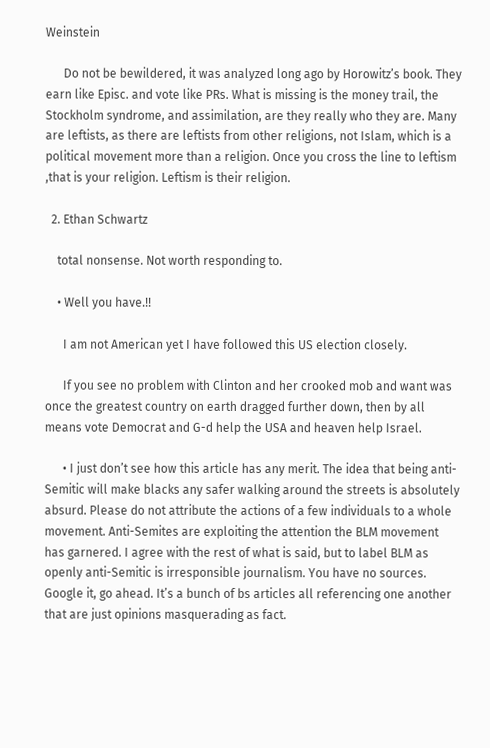Weinstein

      Do not be bewildered, it was analyzed long ago by Horowitz’s book. They earn like Episc. and vote like PRs. What is missing is the money trail, the Stockholm syndrome, and assimilation, are they really who they are. Many are leftists, as there are leftists from other religions, not Islam, which is a political movement more than a religion. Once you cross the line to leftism ,that is your religion. Leftism is their religion.

  2. Ethan Schwartz

    total nonsense. Not worth responding to.

    • Well you have.!!

      I am not American yet I have followed this US election closely.

      If you see no problem with Clinton and her crooked mob and want was once the greatest country on earth dragged further down, then by all means vote Democrat and G-d help the USA and heaven help Israel.

      • I just don’t see how this article has any merit. The idea that being anti-Semitic will make blacks any safer walking around the streets is absolutely absurd. Please do not attribute the actions of a few individuals to a whole movement. Anti-Semites are exploiting the attention the BLM movement has garnered. I agree with the rest of what is said, but to label BLM as openly anti-Semitic is irresponsible journalism. You have no sources. Google it, go ahead. It’s a bunch of bs articles all referencing one another that are just opinions masquerading as fact.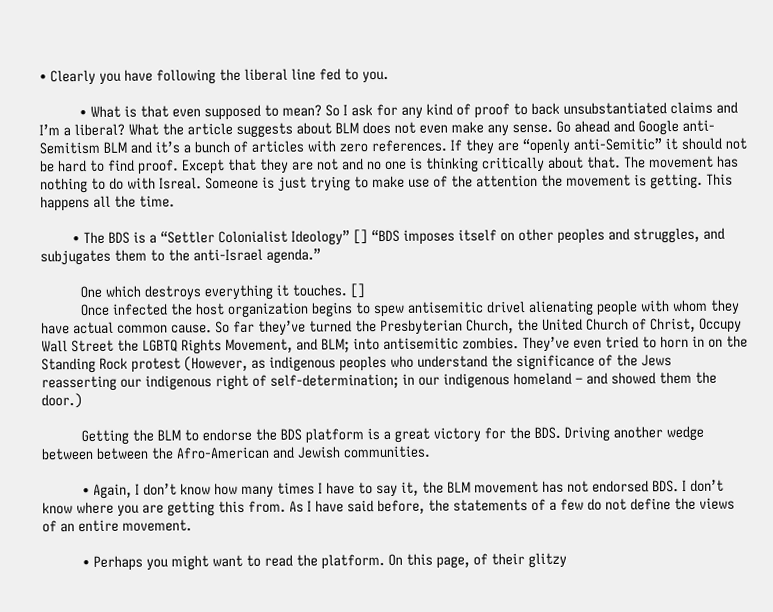• Clearly you have following the liberal line fed to you.

          • What is that even supposed to mean? So I ask for any kind of proof to back unsubstantiated claims and I’m a liberal? What the article suggests about BLM does not even make any sense. Go ahead and Google anti-Semitism BLM and it’s a bunch of articles with zero references. If they are “openly anti-Semitic” it should not be hard to find proof. Except that they are not and no one is thinking critically about that. The movement has nothing to do with Isreal. Someone is just trying to make use of the attention the movement is getting. This happens all the time.

        • The BDS is a “Settler Colonialist Ideology” [] “BDS imposes itself on other peoples and struggles, and subjugates them to the anti-Israel agenda.”

          One which destroys everything it touches. []
          Once infected the host organization begins to spew antisemitic drivel alienating people with whom they have actual common cause. So far they’ve turned the Presbyterian Church, the United Church of Christ, Occupy Wall Street the LGBTQ Rights Movement, and BLM; into antisemitic zombies. They’ve even tried to horn in on the Standing Rock protest (However, as indigenous peoples who understand the significance of the Jews reasserting our indigenous right of self-determination; in our indigenous homeland – and showed them the door.)

          Getting the BLM to endorse the BDS platform is a great victory for the BDS. Driving another wedge between between the Afro-American and Jewish communities.

          • Again, I don’t know how many times I have to say it, the BLM movement has not endorsed BDS. I don’t know where you are getting this from. As I have said before, the statements of a few do not define the views of an entire movement.

          • Perhaps you might want to read the platform. On this page, of their glitzy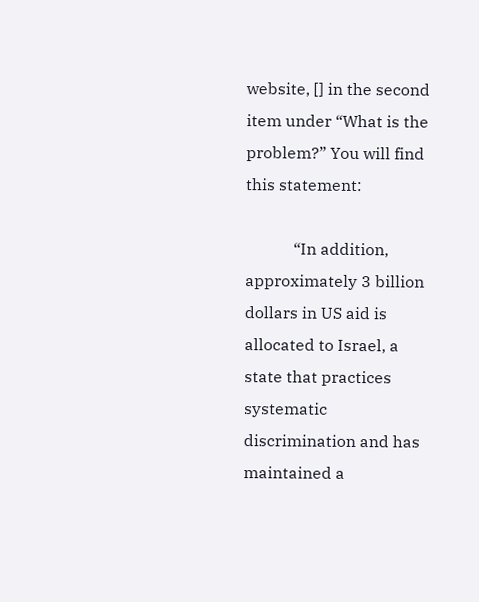website, [] in the second item under “What is the problem?” You will find this statement:

            “In addition, approximately 3 billion dollars in US aid is allocated to Israel, a state that practices systematic discrimination and has maintained a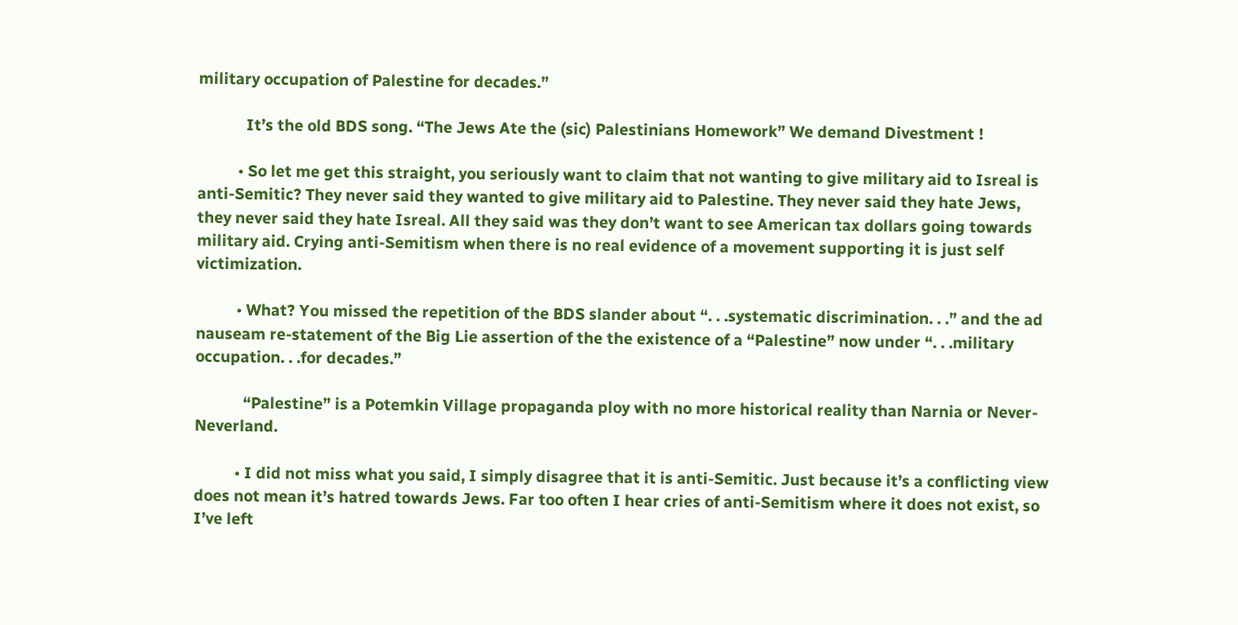military occupation of Palestine for decades.”

            It’s the old BDS song. “The Jews Ate the (sic) Palestinians Homework” We demand Divestment !

          • So let me get this straight, you seriously want to claim that not wanting to give military aid to Isreal is anti-Semitic? They never said they wanted to give military aid to Palestine. They never said they hate Jews, they never said they hate Isreal. All they said was they don’t want to see American tax dollars going towards military aid. Crying anti-Semitism when there is no real evidence of a movement supporting it is just self victimization.

          • What? You missed the repetition of the BDS slander about “. . .systematic discrimination. . .” and the ad nauseam re-statement of the Big Lie assertion of the the existence of a “Palestine” now under “. . .military occupation. . .for decades.”

            “Palestine” is a Potemkin Village propaganda ploy with no more historical reality than Narnia or Never-Neverland.

          • I did not miss what you said, I simply disagree that it is anti-Semitic. Just because it’s a conflicting view does not mean it’s hatred towards Jews. Far too often I hear cries of anti-Semitism where it does not exist, so I’ve left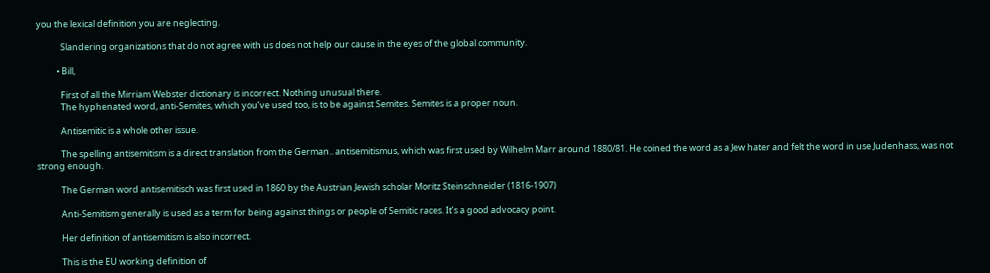you the lexical definition you are neglecting.

            Slandering organizations that do not agree with us does not help our cause in the eyes of the global community.

          • Bill,

            First of all the Mirriam Webster dictionary is incorrect. Nothing unusual there.
            The hyphenated word, anti-Semites, which you’ve used too, is to be against Semites. Semites is a proper noun.

            Antisemitic is a whole other issue.

            The spelling antisemitism is a direct translation from the German.. antisemitismus, which was first used by Wilhelm Marr around 1880/81. He coined the word as a Jew hater and felt the word in use Judenhass, was not strong enough.

            The German word antisemitisch was first used in 1860 by the Austrian Jewish scholar Moritz Steinschneider (1816-1907)

            Anti-Semitism generally is used as a term for being against things or people of Semitic races. It’s a good advocacy point.

            Her definition of antisemitism is also incorrect.

            This is the EU working definition of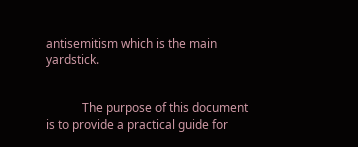antisemitism which is the main yardstick.


            The purpose of this document is to provide a practical guide for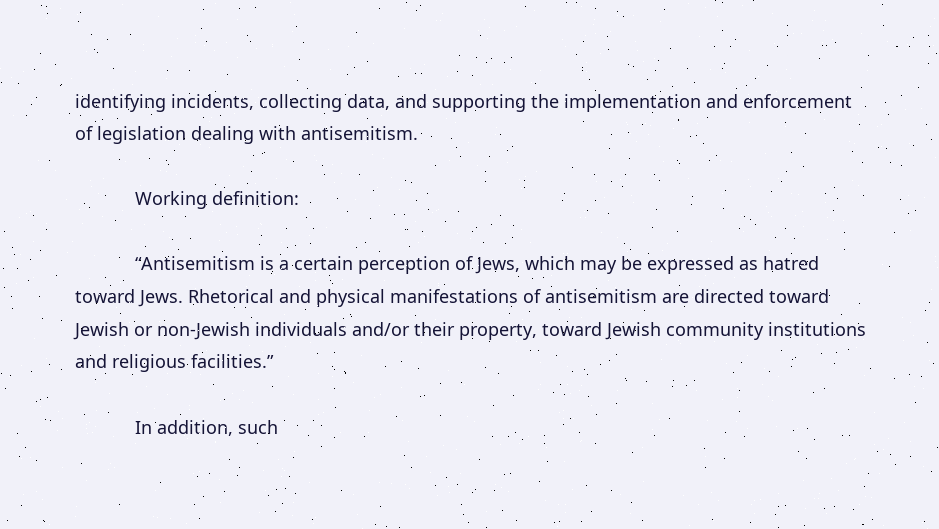identifying incidents, collecting data, and supporting the implementation and enforcement of legislation dealing with antisemitism.

            Working definition:

            “Antisemitism is a certain perception of Jews, which may be expressed as hatred toward Jews. Rhetorical and physical manifestations of antisemitism are directed toward Jewish or non-Jewish individuals and/or their property, toward Jewish community institutions and religious facilities.”

            In addition, such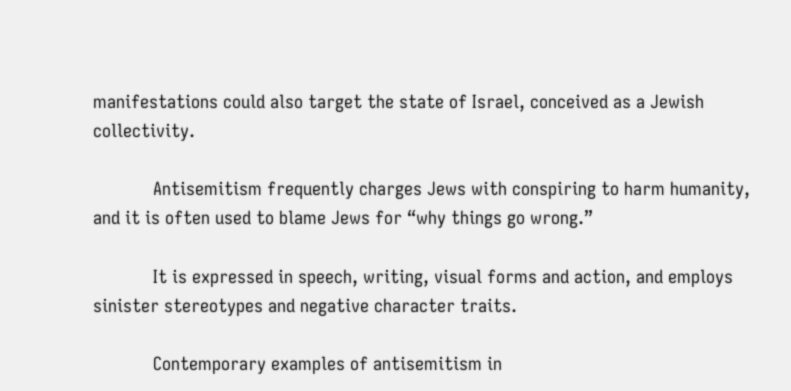manifestations could also target the state of Israel, conceived as a Jewish collectivity.

            Antisemitism frequently charges Jews with conspiring to harm humanity, and it is often used to blame Jews for “why things go wrong.”

            It is expressed in speech, writing, visual forms and action, and employs sinister stereotypes and negative character traits.

            Contemporary examples of antisemitism in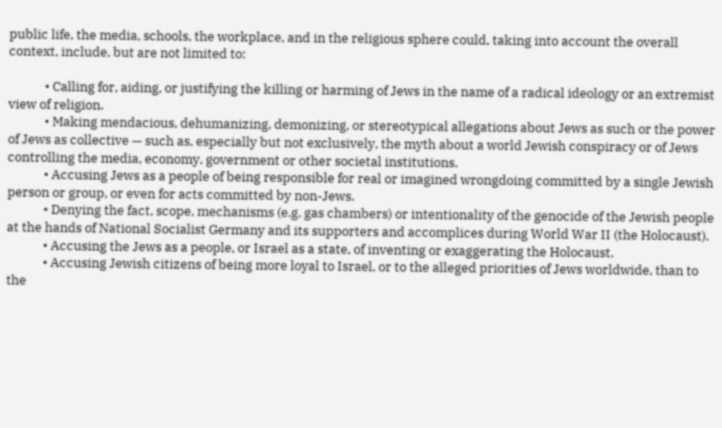public life, the media, schools, the workplace, and in the religious sphere could, taking into account the overall context, include, but are not limited to:

            • Calling for, aiding, or justifying the killing or harming of Jews in the name of a radical ideology or an extremist view of religion.
            • Making mendacious, dehumanizing, demonizing, or stereotypical allegations about Jews as such or the power of Jews as collective — such as, especially but not exclusively, the myth about a world Jewish conspiracy or of Jews controlling the media, economy, government or other societal institutions.
            • Accusing Jews as a people of being responsible for real or imagined wrongdoing committed by a single Jewish person or group, or even for acts committed by non-Jews.
            • Denying the fact, scope, mechanisms (e.g. gas chambers) or intentionality of the genocide of the Jewish people at the hands of National Socialist Germany and its supporters and accomplices during World War II (the Holocaust).
            • Accusing the Jews as a people, or Israel as a state, of inventing or exaggerating the Holocaust.
            • Accusing Jewish citizens of being more loyal to Israel, or to the alleged priorities of Jews worldwide, than to the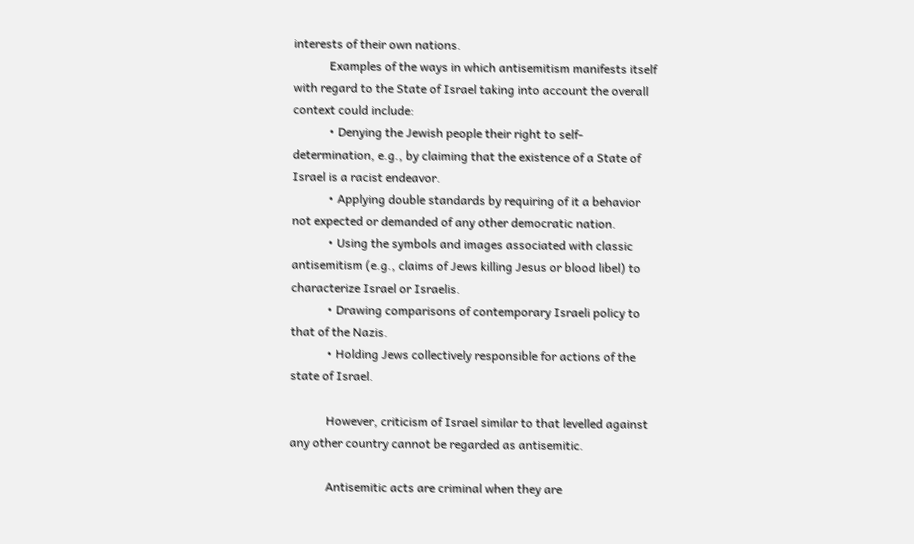interests of their own nations.
            Examples of the ways in which antisemitism manifests itself with regard to the State of Israel taking into account the overall context could include:
            • Denying the Jewish people their right to self-determination, e.g., by claiming that the existence of a State of Israel is a racist endeavor.
            • Applying double standards by requiring of it a behavior not expected or demanded of any other democratic nation.
            • Using the symbols and images associated with classic antisemitism (e.g., claims of Jews killing Jesus or blood libel) to characterize Israel or Israelis.
            • Drawing comparisons of contemporary Israeli policy to that of the Nazis.
            • Holding Jews collectively responsible for actions of the state of Israel.

            However, criticism of Israel similar to that levelled against any other country cannot be regarded as antisemitic.

            Antisemitic acts are criminal when they are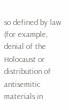so defined by law (for example, denial of the Holocaust or distribution of antisemitic materials in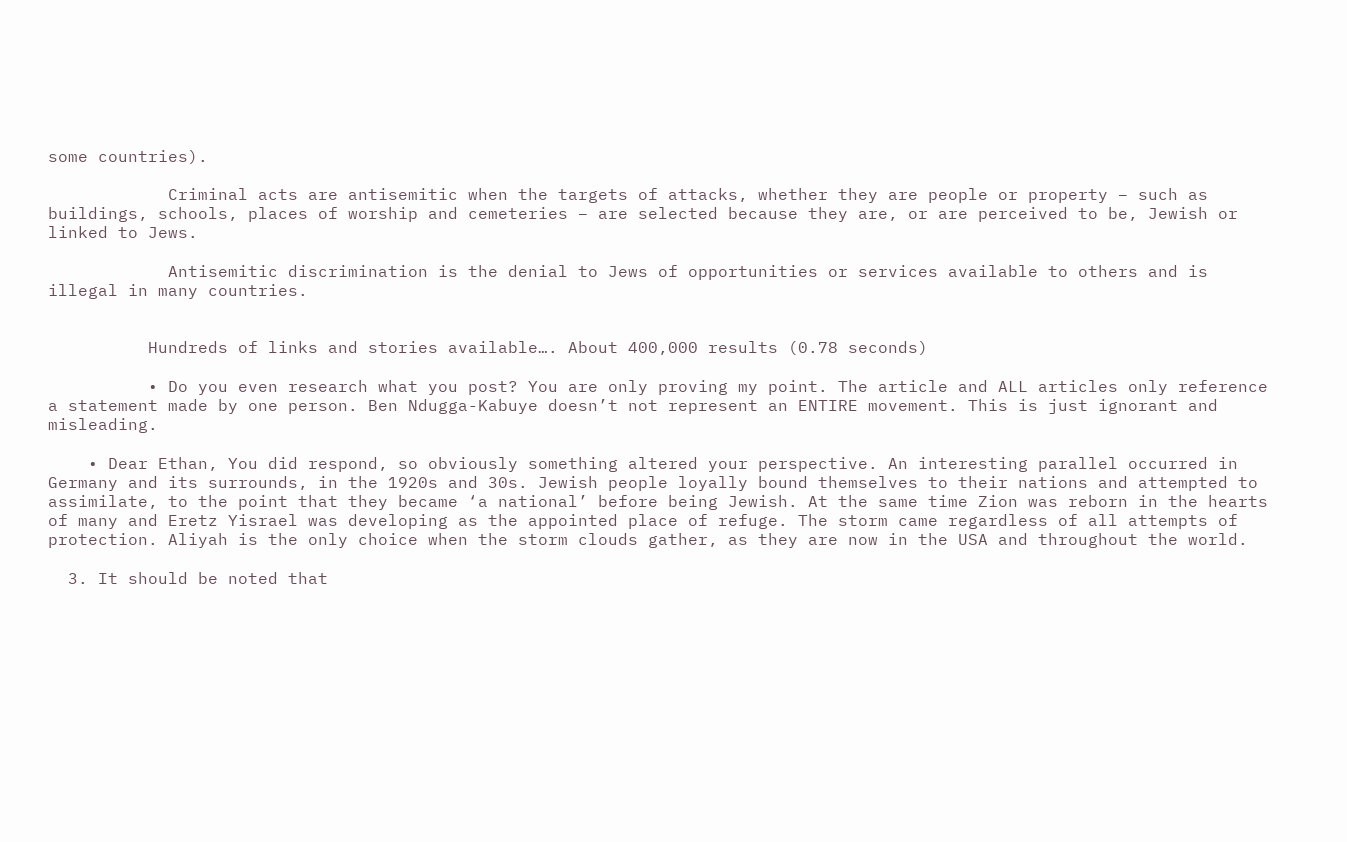some countries).

            Criminal acts are antisemitic when the targets of attacks, whether they are people or property – such as buildings, schools, places of worship and cemeteries – are selected because they are, or are perceived to be, Jewish or linked to Jews.

            Antisemitic discrimination is the denial to Jews of opportunities or services available to others and is illegal in many countries.


          Hundreds of links and stories available…. About 400,000 results (0.78 seconds)

          • Do you even research what you post? You are only proving my point. The article and ALL articles only reference a statement made by one person. Ben Ndugga-Kabuye doesn’t not represent an ENTIRE movement. This is just ignorant and misleading.

    • Dear Ethan, You did respond, so obviously something altered your perspective. An interesting parallel occurred in Germany and its surrounds, in the 1920s and 30s. Jewish people loyally bound themselves to their nations and attempted to assimilate, to the point that they became ‘a national’ before being Jewish. At the same time Zion was reborn in the hearts of many and Eretz Yisrael was developing as the appointed place of refuge. The storm came regardless of all attempts of protection. Aliyah is the only choice when the storm clouds gather, as they are now in the USA and throughout the world.

  3. It should be noted that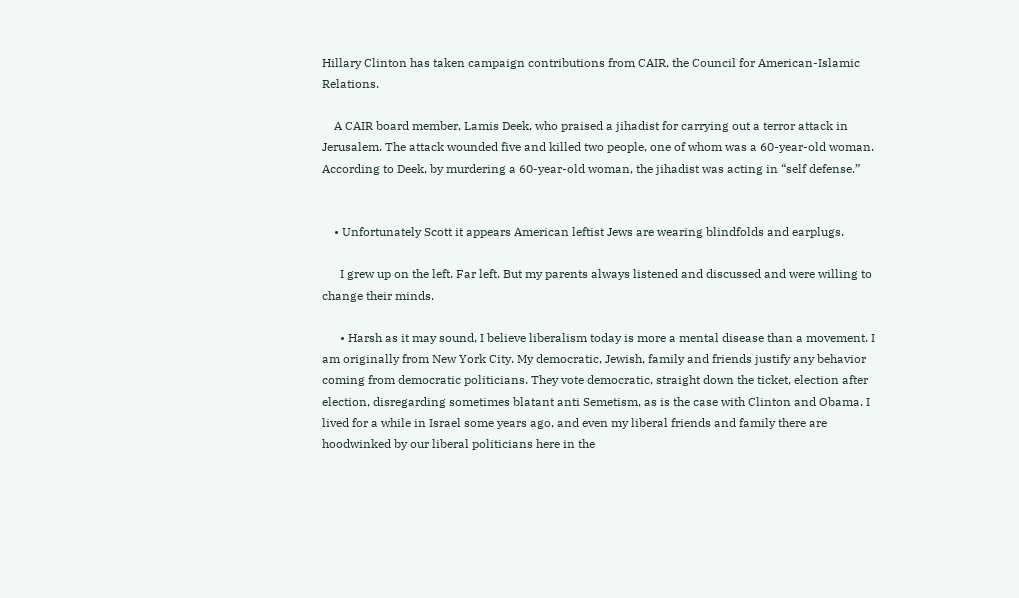Hillary Clinton has taken campaign contributions from CAIR, the Council for American-Islamic Relations.

    A CAIR board member, Lamis Deek, who praised a jihadist for carrying out a terror attack in Jerusalem. The attack wounded five and killed two people, one of whom was a 60-year-old woman. According to Deek, by murdering a 60-year-old woman, the jihadist was acting in “self defense.”


    • Unfortunately Scott it appears American leftist Jews are wearing blindfolds and earplugs.

      I grew up on the left. Far left. But my parents always listened and discussed and were willing to change their minds.

      • Harsh as it may sound, I believe liberalism today is more a mental disease than a movement. I am originally from New York City. My democratic, Jewish, family and friends justify any behavior coming from democratic politicians. They vote democratic, straight down the ticket, election after election, disregarding sometimes blatant anti Semetism, as is the case with Clinton and Obama. I lived for a while in Israel some years ago, and even my liberal friends and family there are hoodwinked by our liberal politicians here in the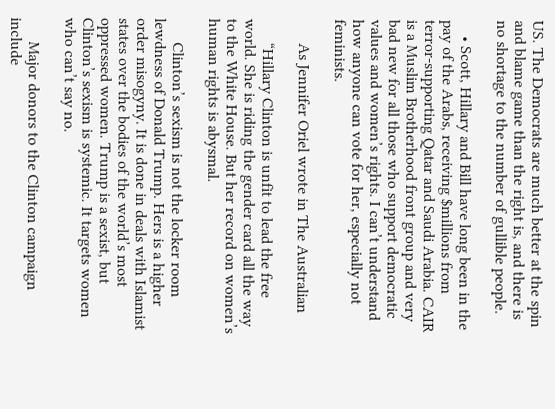US. The Democrats are much better at the spin and blame game than the right is, and there is no shortage to the number of gullible people.

    • Scott, Hillary and Bill have long been in the pay of the Arabs, receiving $millions from terror-supporting Qatar and Saudi Arabia. CAIR is a Muslim Brotherhood front group and very bad new for all those who support democratic values and women’s rights. I can’t understand how anyone can vote for her, especially not feminists.

      As Jennifer Oriel wrote in The Australian

      “Hillary Clinton is unfit to lead the free world. She is riding the gender card all the way to the White House. But her record on women’s human rights is abysmal.

      Clinton’s sexism is not the locker room lewdness of Donald Trump. Hers is a higher order misogyny. It is done in deals with Islamist states over the bodies of the world’s most oppressed women. Trump is a sexist, but Clinton’s sexism is systemic. It targets women who can’t say no.

      Major donors to the Clinton campaign include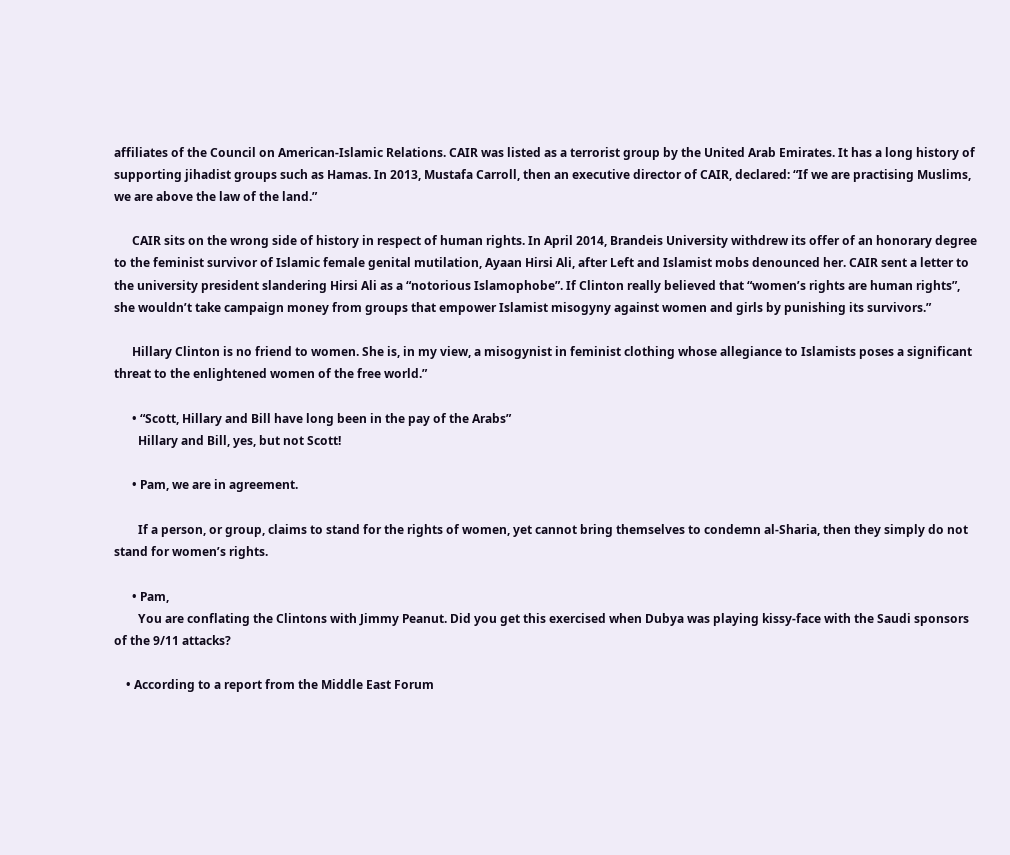affiliates of the Council on American-Islamic Relations. CAIR was listed as a terrorist group by the United Arab Emirates. It has a long history of supporting jihadist groups such as Hamas. In 2013, Mustafa Carroll, then an executive director of CAIR, declared: “If we are practising Muslims, we are above the law of the land.”

      CAIR sits on the wrong side of history in respect of human rights. In April 2014, Brandeis University withdrew its offer of an honorary degree to the feminist survivor of Islamic female genital mutilation, Ayaan Hirsi Ali, after Left and Islamist mobs denounced her. CAIR sent a letter to the university president slandering Hirsi Ali as a “notorious Islamophobe”. If Clinton really believed that “women’s rights are human rights”, she wouldn’t take campaign money from groups that empower Islamist misogyny against women and girls by punishing its survivors.”

      Hillary Clinton is no friend to women. She is, in my view, a misogynist in feminist clothing whose allegiance to Islamists poses a significant threat to the enlightened women of the free world.”

      • “Scott, Hillary and Bill have long been in the pay of the Arabs”
        Hillary and Bill, yes, but not Scott!

      • Pam, we are in agreement.

        If a person, or group, claims to stand for the rights of women, yet cannot bring themselves to condemn al-Sharia, then they simply do not stand for women’s rights.

      • Pam,
        You are conflating the Clintons with Jimmy Peanut. Did you get this exercised when Dubya was playing kissy-face with the Saudi sponsors of the 9/11 attacks?

    • According to a report from the Middle East Forum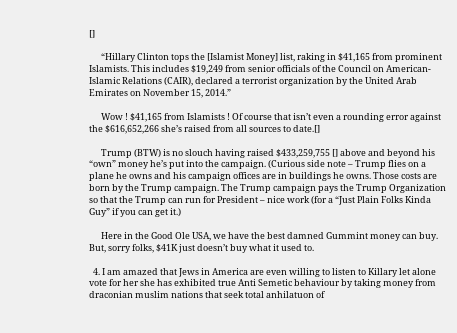[]

      “Hillary Clinton tops the [Islamist Money] list, raking in $41,165 from prominent Islamists. This includes $19,249 from senior officials of the Council on American-Islamic Relations (CAIR), declared a terrorist organization by the United Arab Emirates on November 15, 2014.”

      Wow ! $41,165 from Islamists ! Of course that isn’t even a rounding error against the $616,652,266 she’s raised from all sources to date.[]

      Trump (BTW) is no slouch having raised $433,259,755 [] above and beyond his “own” money he’s put into the campaign. (Curious side note – Trump flies on a plane he owns and his campaign offices are in buildings he owns. Those costs are born by the Trump campaign. The Trump campaign pays the Trump Organization so that the Trump can run for President – nice work (for a “Just Plain Folks Kinda Guy” if you can get it.)

      Here in the Good Ole USA, we have the best damned Gummint money can buy. But, sorry folks, $41K just doesn’t buy what it used to.

  4. I am amazed that Jews in America are even willing to listen to Killary let alone vote for her she has exhibited true Anti Semetic behaviour by taking money from draconian muslim nations that seek total anhilatuon of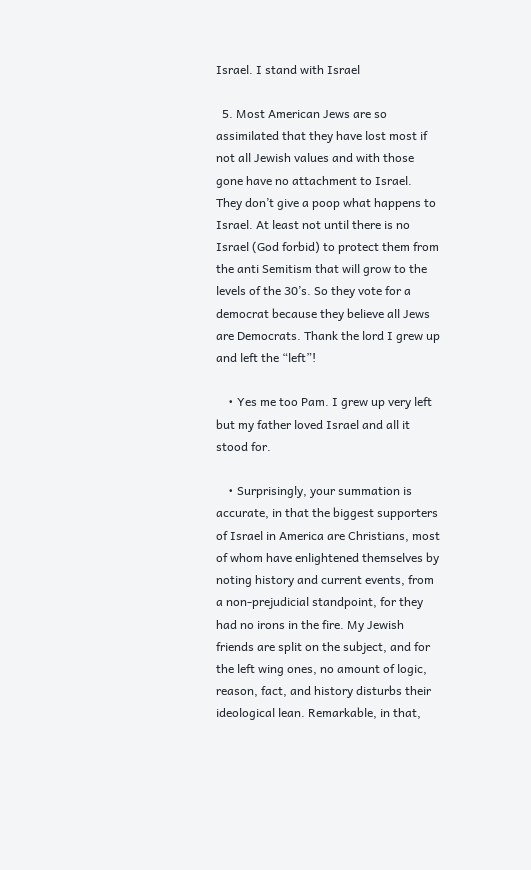Israel. I stand with Israel

  5. Most American Jews are so assimilated that they have lost most if not all Jewish values and with those gone have no attachment to Israel. They don’t give a poop what happens to Israel. At least not until there is no Israel (God forbid) to protect them from the anti Semitism that will grow to the levels of the 30’s. So they vote for a democrat because they believe all Jews are Democrats. Thank the lord I grew up and left the “left”!

    • Yes me too Pam. I grew up very left but my father loved Israel and all it stood for.

    • Surprisingly, your summation is accurate, in that the biggest supporters of Israel in America are Christians, most of whom have enlightened themselves by noting history and current events, from a non-prejudicial standpoint, for they had no irons in the fire. My Jewish friends are split on the subject, and for the left wing ones, no amount of logic, reason, fact, and history disturbs their ideological lean. Remarkable, in that,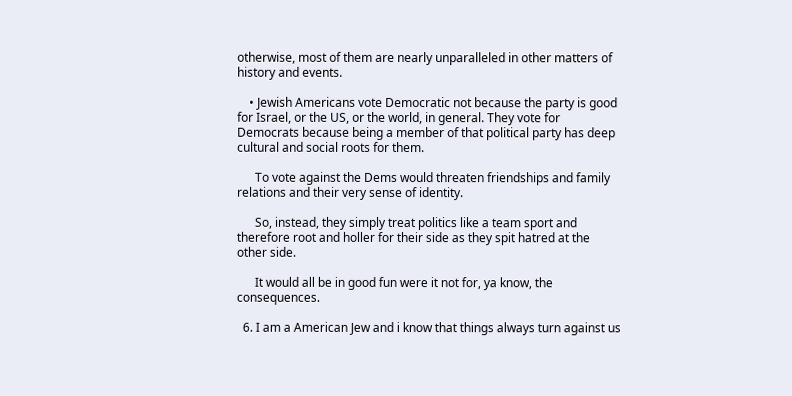otherwise, most of them are nearly unparalleled in other matters of history and events.

    • Jewish Americans vote Democratic not because the party is good for Israel, or the US, or the world, in general. They vote for Democrats because being a member of that political party has deep cultural and social roots for them.

      To vote against the Dems would threaten friendships and family relations and their very sense of identity.

      So, instead, they simply treat politics like a team sport and therefore root and holler for their side as they spit hatred at the other side.

      It would all be in good fun were it not for, ya know, the consequences.

  6. I am a American Jew and i know that things always turn against us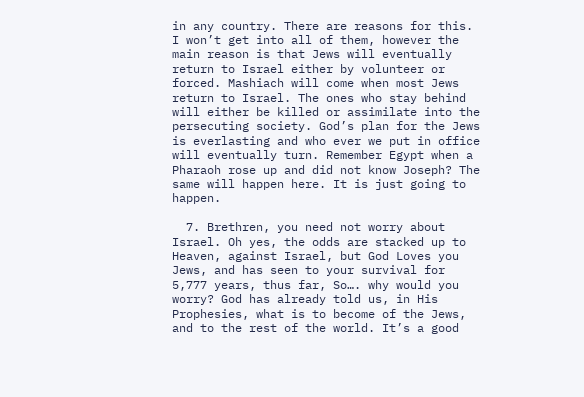in any country. There are reasons for this. I won’t get into all of them, however the main reason is that Jews will eventually return to Israel either by volunteer or forced. Mashiach will come when most Jews return to Israel. The ones who stay behind will either be killed or assimilate into the persecuting society. God’s plan for the Jews is everlasting and who ever we put in office will eventually turn. Remember Egypt when a Pharaoh rose up and did not know Joseph? The same will happen here. It is just going to happen.

  7. Brethren, you need not worry about Israel. Oh yes, the odds are stacked up to Heaven, against Israel, but God Loves you Jews, and has seen to your survival for 5,777 years, thus far, So…. why would you worry? God has already told us, in His Prophesies, what is to become of the Jews, and to the rest of the world. It’s a good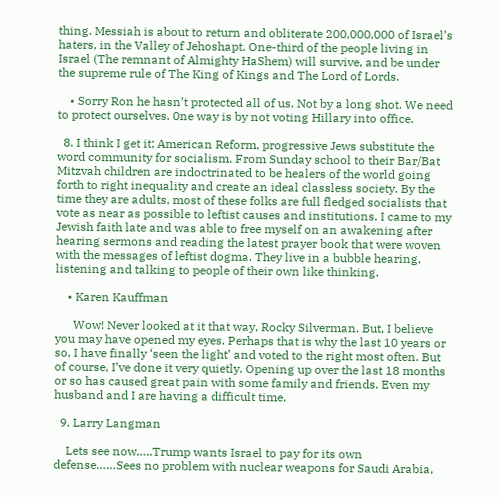thing. Messiah is about to return and obliterate 200,000,000 of Israel’s haters, in the Valley of Jehoshapt. One-third of the people living in Israel (The remnant of Almighty HaShem) will survive, and be under the supreme rule of The King of Kings and The Lord of Lords.

    • Sorry Ron he hasn’t protected all of us. Not by a long shot. We need to protect ourselves. 0ne way is by not voting Hillary into office.

  8. I think I get it; American Reform, progressive Jews substitute the word community for socialism. From Sunday school to their Bar/Bat Mitzvah children are indoctrinated to be healers of the world going forth to right inequality and create an ideal classless society. By the time they are adults, most of these folks are full fledged socialists that vote as near as possible to leftist causes and institutions. I came to my Jewish faith late and was able to free myself on an awakening after hearing sermons and reading the latest prayer book that were woven with the messages of leftist dogma. They live in a bubble hearing, listening and talking to people of their own like thinking.

    • Karen Kauffman

      Wow! Never looked at it that way, Rocky Silverman. But, I believe you may have opened my eyes. Perhaps that is why the last 10 years or so, I have finally ‘seen the light’ and voted to the right most often. But of course, I’ve done it very quietly. Opening up over the last 18 months or so has caused great pain with some family and friends. Even my husband and I are having a difficult time.

  9. Larry Langman

    Lets see now…..Trump wants Israel to pay for its own defense……Sees no problem with nuclear weapons for Saudi Arabia,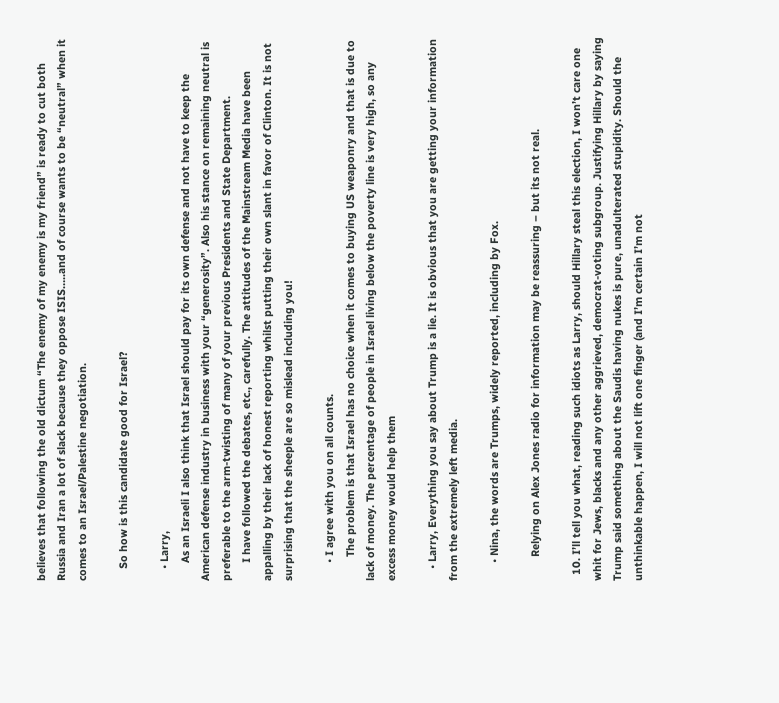believes that following the old dictum “The enemy of my enemy is my friend” is ready to cut both Russia and Iran a lot of slack because they oppose ISIS…..and of course wants to be “neutral” when it comes to an Israel/Palestine negotiation.

    So how is this candidate good for Israel?

    • Larry,
      As an Israeli I also think that Israel should pay for its own defense and not have to keep the American defense industry in business with your “generosity”. Also his stance on remaining neutral is preferable to the arm-twisting of many of your previous Presidents and State Department.
      I have followed the debates, etc., carefully. The attitudes of the Mainstream Media have been appalling by their lack of honest reporting whilst putting their own slant in favor of Clinton. It is not surprising that the sheeple are so mislead including you!

      • I agree with you on all counts.
        The problem is that Israel has no choice when it comes to buying US weaponry and that is due to lack of money. The percentage of people in Israel living below the poverty line is very high, so any excess money would help them

    • Larry, Everything you say about Trump is a lie. It is obvious that you are getting your information from the extremely left media.

      • Nina, the words are Trumps, widely reported, including by Fox.

        Relying on Alex Jones radio for information may be reassuring – but its not real.

  10. I’ll tell you what, reading such idiots as Larry, should Hillary steal this election, I won’t care one whit for Jews, blacks and any other aggrieved, democrat-voting subgroup. Justifying Hillary by saying Trump said something about the Saudis having nukes is pure, unadulterated stupidity. Should the unthinkable happen, I will not lift one finger (and I’m certain I’m not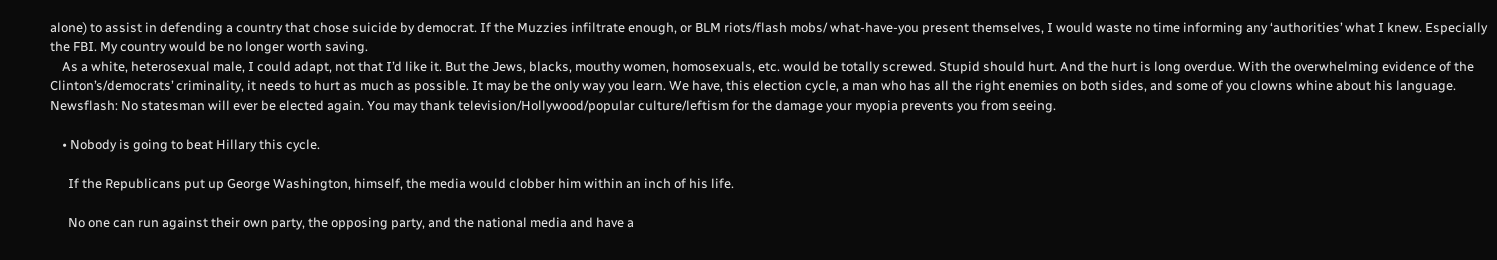alone) to assist in defending a country that chose suicide by democrat. If the Muzzies infiltrate enough, or BLM riots/flash mobs/ what-have-you present themselves, I would waste no time informing any ‘authorities’ what I knew. Especially the FBI. My country would be no longer worth saving.
    As a white, heterosexual male, I could adapt, not that I’d like it. But the Jews, blacks, mouthy women, homosexuals, etc. would be totally screwed. Stupid should hurt. And the hurt is long overdue. With the overwhelming evidence of the Clinton’s/democrats’ criminality, it needs to hurt as much as possible. It may be the only way you learn. We have, this election cycle, a man who has all the right enemies on both sides, and some of you clowns whine about his language. Newsflash: No statesman will ever be elected again. You may thank television/Hollywood/popular culture/leftism for the damage your myopia prevents you from seeing.

    • Nobody is going to beat Hillary this cycle.

      If the Republicans put up George Washington, himself, the media would clobber him within an inch of his life.

      No one can run against their own party, the opposing party, and the national media and have a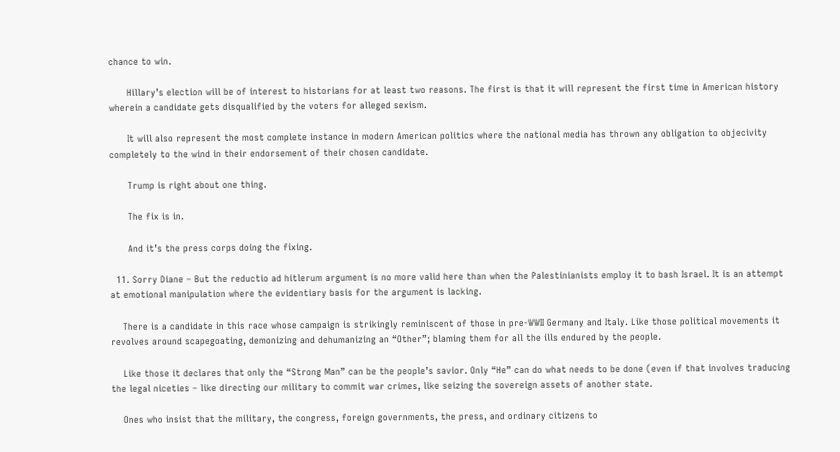chance to win.

      Hillary’s election will be of interest to historians for at least two reasons. The first is that it will represent the first time in American history wherein a candidate gets disqualified by the voters for alleged sexism.

      It will also represent the most complete instance in modern American politics where the national media has thrown any obligation to objecivity completely to the wind in their endorsement of their chosen candidate.

      Trump is right about one thing.

      The fix is in.

      And it’s the press corps doing the fixing.

  11. Sorry Diane – But the reductio ad hitlerum argument is no more valid here than when the Palestinianists employ it to bash Israel. It is an attempt at emotional manipulation where the evidentiary basis for the argument is lacking.

    There is a candidate in this race whose campaign is strikingly reminiscent of those in pre-WWII Germany and Italy. Like those political movements it revolves around scapegoating, demonizing and dehumanizing an “Other”; blaming them for all the ills endured by the people.

    Like those it declares that only the “Strong Man” can be the people’s savior. Only “He” can do what needs to be done (even if that involves traducing the legal niceties – like directing our military to commit war crimes, like seizing the sovereign assets of another state.

    Ones who insist that the military, the congress, foreign governments, the press, and ordinary citizens to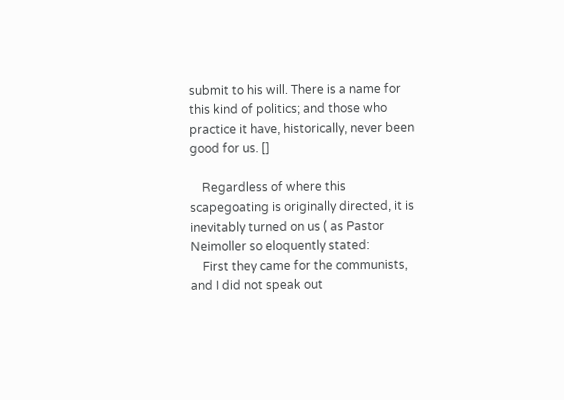submit to his will. There is a name for this kind of politics; and those who practice it have, historically, never been good for us. []

    Regardless of where this scapegoating is originally directed, it is inevitably turned on us ( as Pastor Neimoller so eloquently stated:
    First they came for the communists, and I did not speak out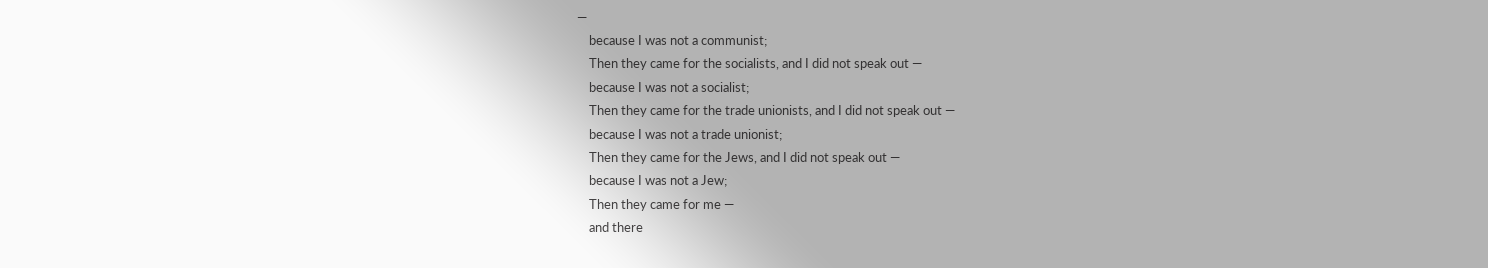—
    because I was not a communist;
    Then they came for the socialists, and I did not speak out —
    because I was not a socialist;
    Then they came for the trade unionists, and I did not speak out —
    because I was not a trade unionist;
    Then they came for the Jews, and I did not speak out —
    because I was not a Jew;
    Then they came for me —
    and there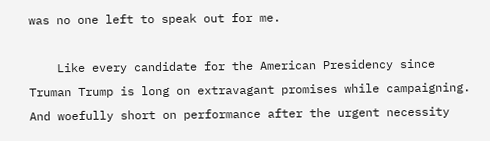was no one left to speak out for me.

    Like every candidate for the American Presidency since Truman Trump is long on extravagant promises while campaigning. And woefully short on performance after the urgent necessity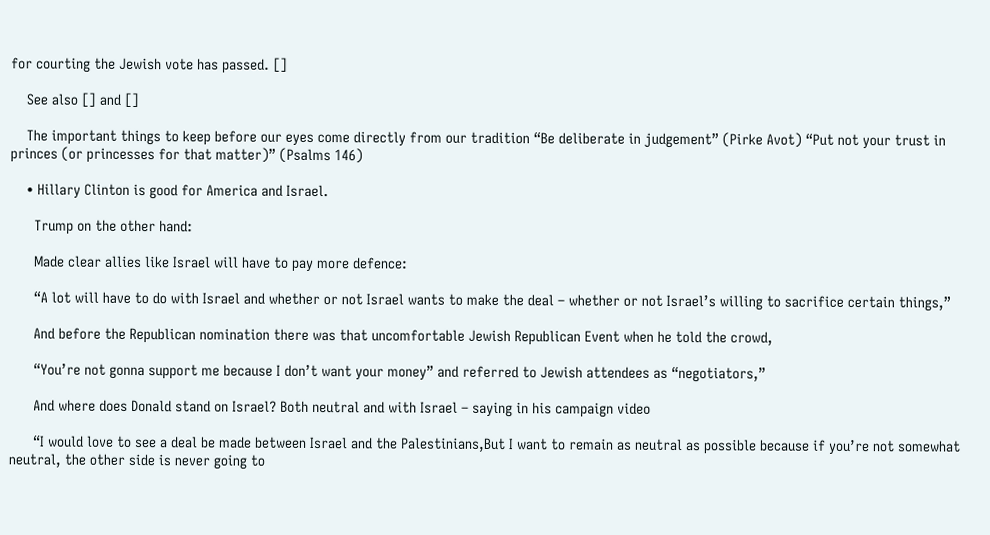for courting the Jewish vote has passed. []

    See also [] and []

    The important things to keep before our eyes come directly from our tradition “Be deliberate in judgement” (Pirke Avot) “Put not your trust in princes (or princesses for that matter)” (Psalms 146)

    • Hillary Clinton is good for America and Israel.

      Trump on the other hand:

      Made clear allies like Israel will have to pay more defence:

      “A lot will have to do with Israel and whether or not Israel wants to make the deal – whether or not Israel’s willing to sacrifice certain things,”

      And before the Republican nomination there was that uncomfortable Jewish Republican Event when he told the crowd,

      “You’re not gonna support me because I don’t want your money” and referred to Jewish attendees as “negotiators,”

      And where does Donald stand on Israel? Both neutral and with Israel – saying in his campaign video

      “I would love to see a deal be made between Israel and the Palestinians,But I want to remain as neutral as possible because if you’re not somewhat neutral, the other side is never going to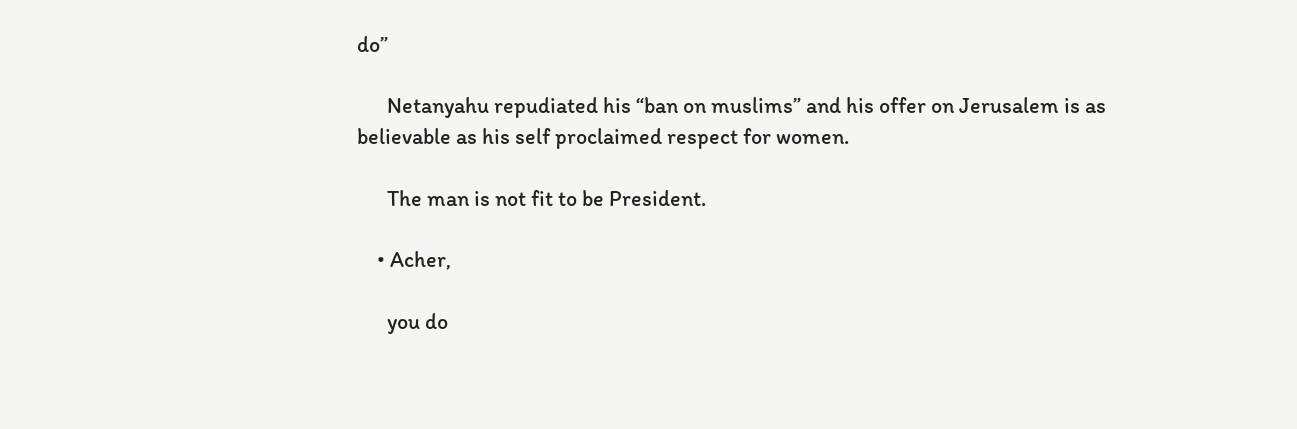do”

      Netanyahu repudiated his “ban on muslims” and his offer on Jerusalem is as believable as his self proclaimed respect for women.

      The man is not fit to be President.

    • Acher,

      you do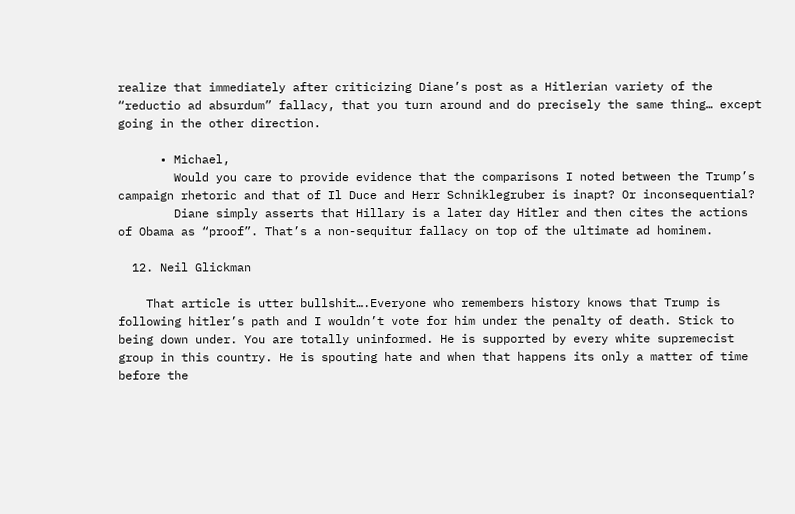realize that immediately after criticizing Diane’s post as a Hitlerian variety of the “reductio ad absurdum” fallacy, that you turn around and do precisely the same thing… except going in the other direction.

      • Michael,
        Would you care to provide evidence that the comparisons I noted between the Trump’s campaign rhetoric and that of Il Duce and Herr Schniklegruber is inapt? Or inconsequential?
        Diane simply asserts that Hillary is a later day Hitler and then cites the actions of Obama as “proof”. That’s a non-sequitur fallacy on top of the ultimate ad hominem.

  12. Neil Glickman

    That article is utter bullshit….Everyone who remembers history knows that Trump is following hitler’s path and I wouldn’t vote for him under the penalty of death. Stick to being down under. You are totally uninformed. He is supported by every white supremecist group in this country. He is spouting hate and when that happens its only a matter of time before the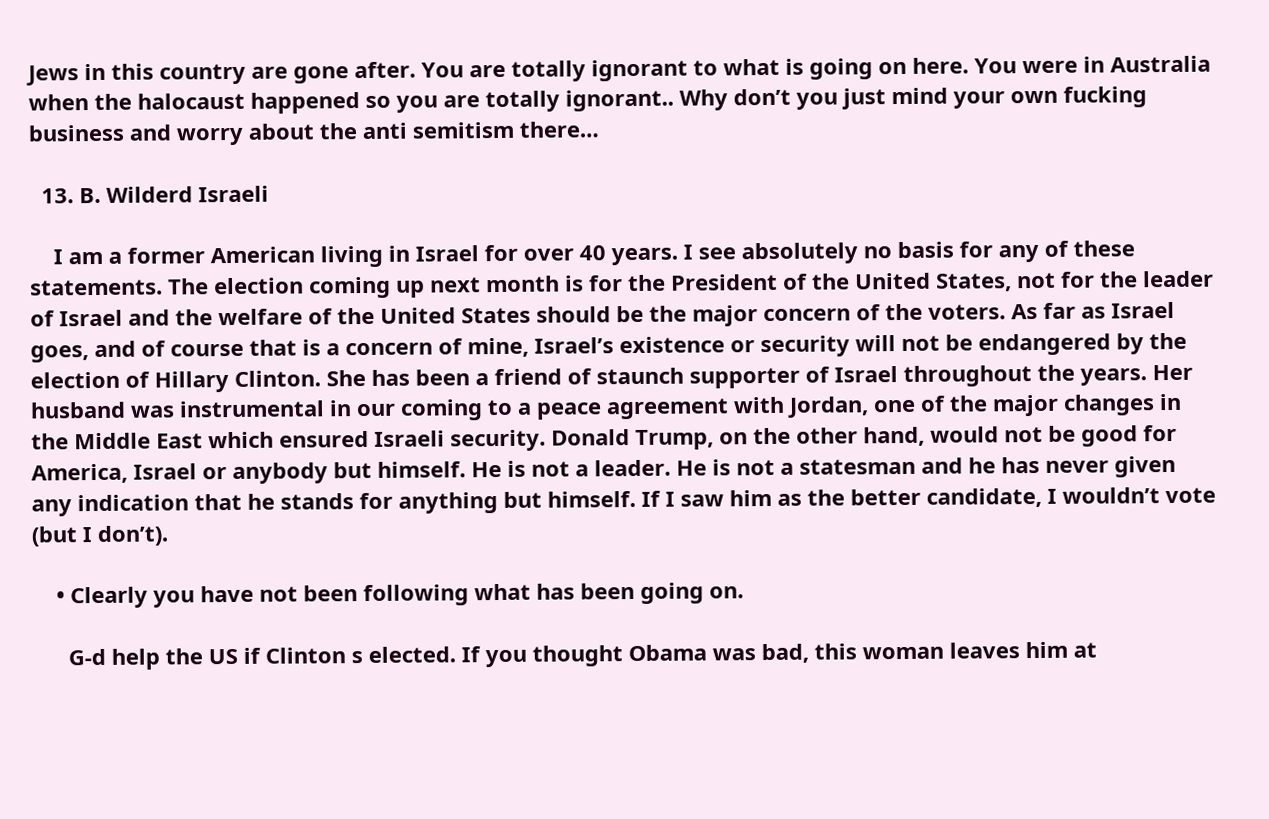Jews in this country are gone after. You are totally ignorant to what is going on here. You were in Australia when the halocaust happened so you are totally ignorant.. Why don’t you just mind your own fucking business and worry about the anti semitism there…

  13. B. Wilderd Israeli

    I am a former American living in Israel for over 40 years. I see absolutely no basis for any of these statements. The election coming up next month is for the President of the United States, not for the leader of Israel and the welfare of the United States should be the major concern of the voters. As far as Israel goes, and of course that is a concern of mine, Israel’s existence or security will not be endangered by the election of Hillary Clinton. She has been a friend of staunch supporter of Israel throughout the years. Her husband was instrumental in our coming to a peace agreement with Jordan, one of the major changes in the Middle East which ensured Israeli security. Donald Trump, on the other hand, would not be good for America, Israel or anybody but himself. He is not a leader. He is not a statesman and he has never given any indication that he stands for anything but himself. If I saw him as the better candidate, I wouldn’t vote (but I don’t).

    • Clearly you have not been following what has been going on.

      G-d help the US if Clinton s elected. If you thought Obama was bad, this woman leaves him at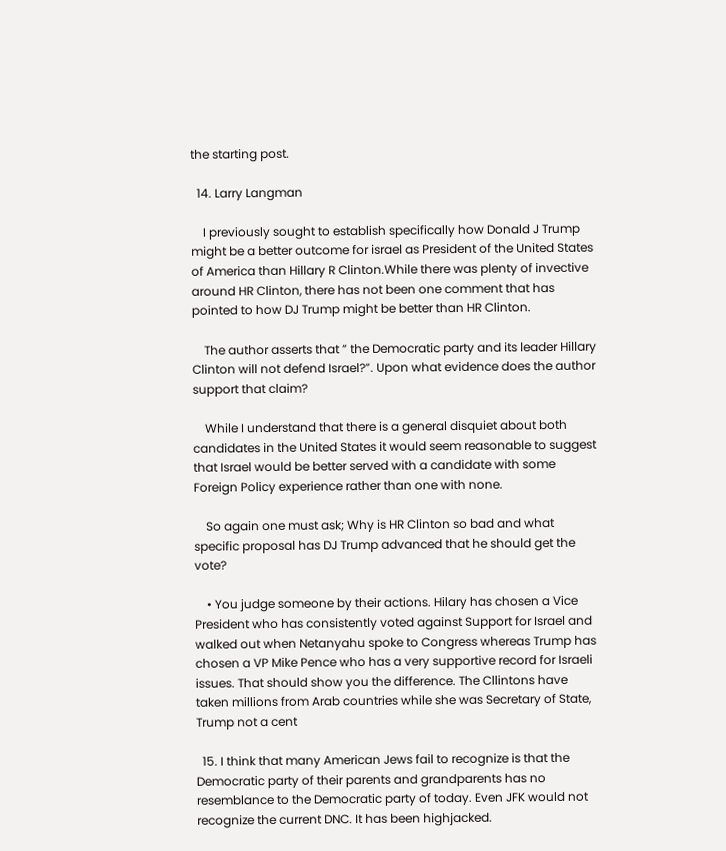the starting post.

  14. Larry Langman

    I previously sought to establish specifically how Donald J Trump might be a better outcome for israel as President of the United States of America than Hillary R Clinton.While there was plenty of invective around HR Clinton, there has not been one comment that has pointed to how DJ Trump might be better than HR Clinton.

    The author asserts that ” the Democratic party and its leader Hillary Clinton will not defend Israel?”. Upon what evidence does the author support that claim?

    While I understand that there is a general disquiet about both candidates in the United States it would seem reasonable to suggest that Israel would be better served with a candidate with some Foreign Policy experience rather than one with none.

    So again one must ask; Why is HR Clinton so bad and what specific proposal has DJ Trump advanced that he should get the vote?

    • You judge someone by their actions. Hilary has chosen a Vice President who has consistently voted against Support for Israel and walked out when Netanyahu spoke to Congress whereas Trump has chosen a VP Mike Pence who has a very supportive record for Israeli issues. That should show you the difference. The Cllintons have taken millions from Arab countries while she was Secretary of State, Trump not a cent

  15. I think that many American Jews fail to recognize is that the Democratic party of their parents and grandparents has no resemblance to the Democratic party of today. Even JFK would not recognize the current DNC. It has been highjacked.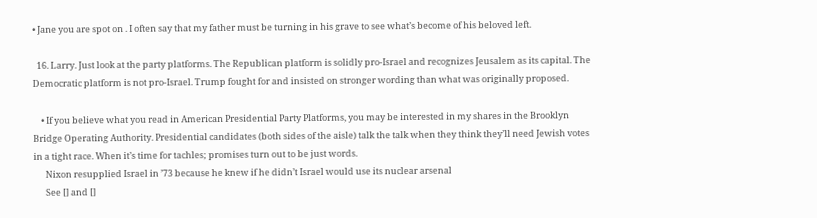• Jane you are spot on . I often say that my father must be turning in his grave to see what’s become of his beloved left.

  16. Larry. Just look at the party platforms. The Republican platform is solidly pro-Israel and recognizes Jeusalem as its capital. The Democratic platform is not pro-Israel. Trump fought for and insisted on stronger wording than what was originally proposed.

    • If you believe what you read in American Presidential Party Platforms, you may be interested in my shares in the Brooklyn Bridge Operating Authority. Presidential candidates (both sides of the aisle) talk the talk when they think they’ll need Jewish votes in a tight race. When it’s time for tachles; promises turn out to be just words.
      Nixon resupplied Israel in ’73 because he knew if he didn’t Israel would use its nuclear arsenal
      See [] and []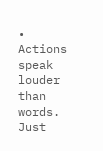• Actions speak louder than words. Just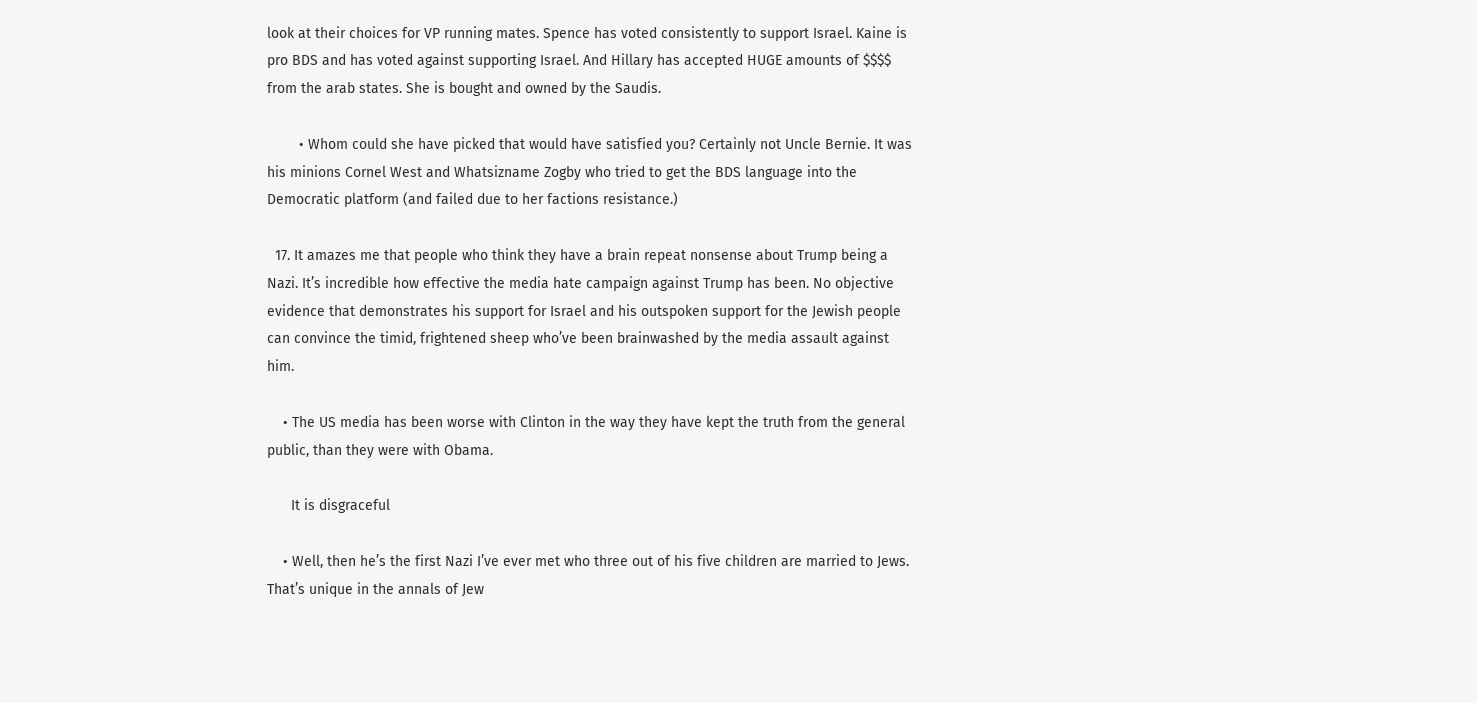look at their choices for VP running mates. Spence has voted consistently to support Israel. Kaine is pro BDS and has voted against supporting Israel. And Hillary has accepted HUGE amounts of $$$$ from the arab states. She is bought and owned by the Saudis.

        • Whom could she have picked that would have satisfied you? Certainly not Uncle Bernie. It was his minions Cornel West and Whatsizname Zogby who tried to get the BDS language into the Democratic platform (and failed due to her factions resistance.)

  17. It amazes me that people who think they have a brain repeat nonsense about Trump being a Nazi. It’s incredible how effective the media hate campaign against Trump has been. No objective evidence that demonstrates his support for Israel and his outspoken support for the Jewish people can convince the timid, frightened sheep who’ve been brainwashed by the media assault against him.

    • The US media has been worse with Clinton in the way they have kept the truth from the general public, than they were with Obama.

      It is disgraceful

    • Well, then he’s the first Nazi I’ve ever met who three out of his five children are married to Jews. That’s unique in the annals of Jew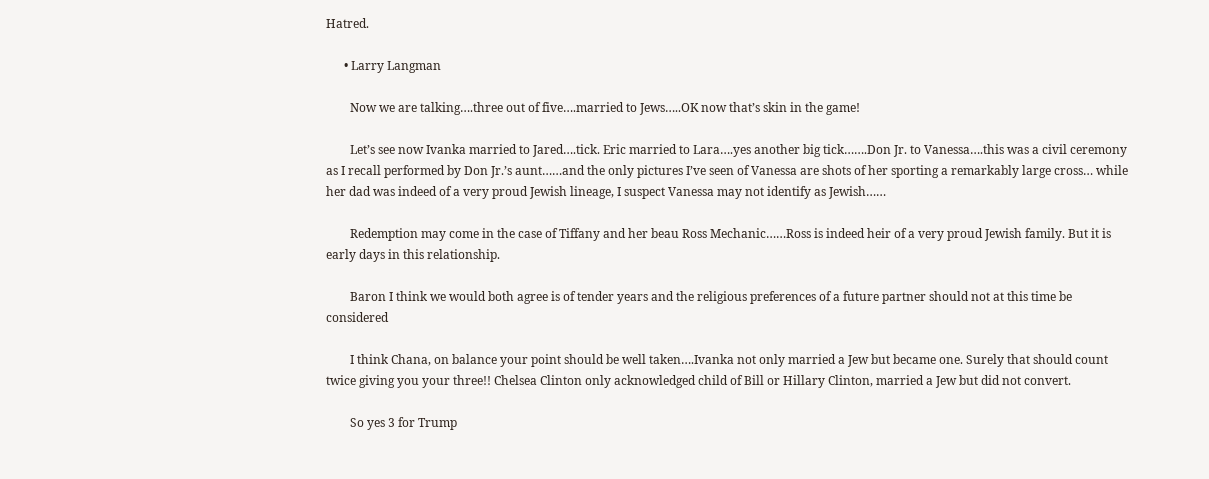Hatred.

      • Larry Langman

        Now we are talking….three out of five….married to Jews…..OK now that’s skin in the game!

        Let’s see now Ivanka married to Jared….tick. Eric married to Lara….yes another big tick…….Don Jr. to Vanessa….this was a civil ceremony as I recall performed by Don Jr.’s aunt……and the only pictures I’ve seen of Vanessa are shots of her sporting a remarkably large cross… while her dad was indeed of a very proud Jewish lineage, I suspect Vanessa may not identify as Jewish……

        Redemption may come in the case of Tiffany and her beau Ross Mechanic……Ross is indeed heir of a very proud Jewish family. But it is early days in this relationship.

        Baron I think we would both agree is of tender years and the religious preferences of a future partner should not at this time be considered

        I think Chana, on balance your point should be well taken….Ivanka not only married a Jew but became one. Surely that should count twice giving you your three!! Chelsea Clinton only acknowledged child of Bill or Hillary Clinton, married a Jew but did not convert.

        So yes 3 for Trump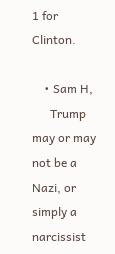1 for Clinton.

    • Sam H,
      Trump may or may not be a Nazi, or simply a narcissist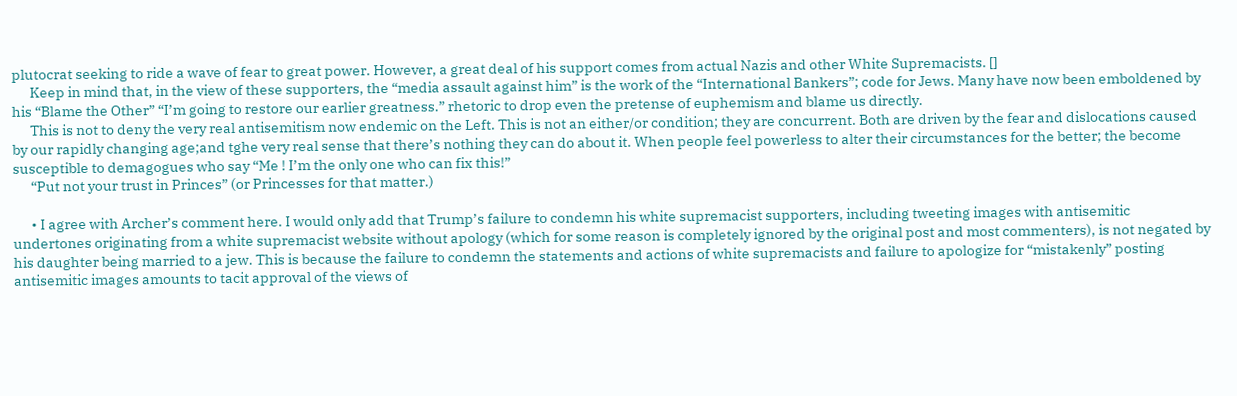plutocrat seeking to ride a wave of fear to great power. However, a great deal of his support comes from actual Nazis and other White Supremacists. []
      Keep in mind that, in the view of these supporters, the “media assault against him” is the work of the “International Bankers”; code for Jews. Many have now been emboldened by his “Blame the Other” “I’m going to restore our earlier greatness.” rhetoric to drop even the pretense of euphemism and blame us directly.
      This is not to deny the very real antisemitism now endemic on the Left. This is not an either/or condition; they are concurrent. Both are driven by the fear and dislocations caused by our rapidly changing age;and tghe very real sense that there’s nothing they can do about it. When people feel powerless to alter their circumstances for the better; the become susceptible to demagogues who say “Me ! I’m the only one who can fix this!”
      “Put not your trust in Princes” (or Princesses for that matter.)

      • I agree with Archer’s comment here. I would only add that Trump’s failure to condemn his white supremacist supporters, including tweeting images with antisemitic undertones originating from a white supremacist website without apology (which for some reason is completely ignored by the original post and most commenters), is not negated by his daughter being married to a jew. This is because the failure to condemn the statements and actions of white supremacists and failure to apologize for “mistakenly” posting antisemitic images amounts to tacit approval of the views of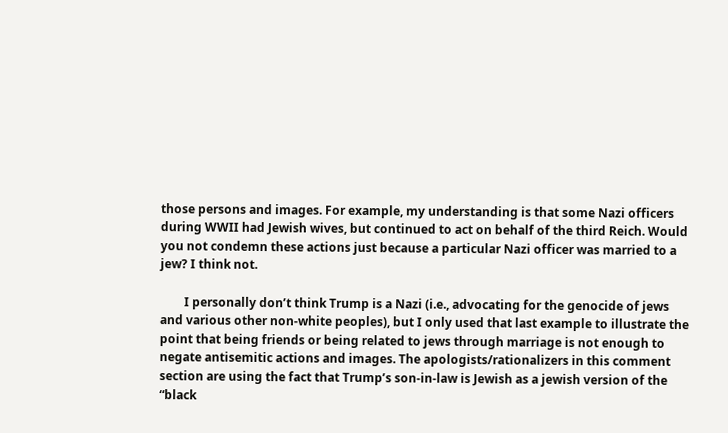those persons and images. For example, my understanding is that some Nazi officers during WWII had Jewish wives, but continued to act on behalf of the third Reich. Would you not condemn these actions just because a particular Nazi officer was married to a jew? I think not.

        I personally don’t think Trump is a Nazi (i.e., advocating for the genocide of jews and various other non-white peoples), but I only used that last example to illustrate the point that being friends or being related to jews through marriage is not enough to negate antisemitic actions and images. The apologists/rationalizers in this comment section are using the fact that Trump’s son-in-law is Jewish as a jewish version of the “black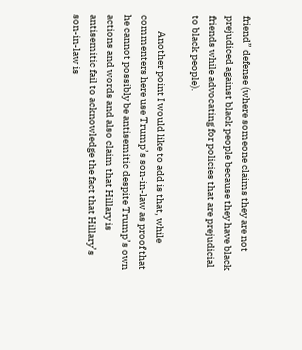friend” defense (where someone claims they are not prejudiced against black people because they have black friends while advocating for policies that are prejudicial to black people).

        Another point I would like to add is that, while commenters here use Trump’s son-in-law as proof that he cannot possibly be antisemitic despite Trump’s own actions and words and also claim that Hillary is antisemitic fail to acknowledge the fact that Hillary’s son-in-law is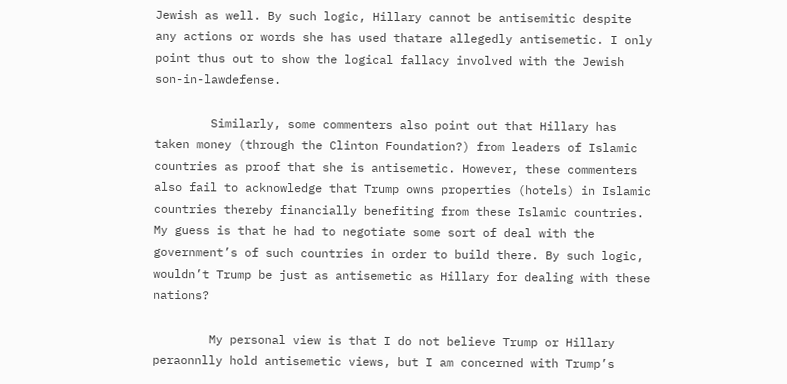Jewish as well. By such logic, Hillary cannot be antisemitic despite any actions or words she has used thatare allegedly antisemetic. I only point thus out to show the logical fallacy involved with the Jewish son-in-lawdefense.

        Similarly, some commenters also point out that Hillary has taken money (through the Clinton Foundation?) from leaders of Islamic countries as proof that she is antisemetic. However, these commenters also fail to acknowledge that Trump owns properties (hotels) in Islamic countries thereby financially benefiting from these Islamic countries. My guess is that he had to negotiate some sort of deal with the government’s of such countries in order to build there. By such logic, wouldn’t Trump be just as antisemetic as Hillary for dealing with these nations?

        My personal view is that I do not believe Trump or Hillary peraonnlly hold antisemetic views, but I am concerned with Trump’s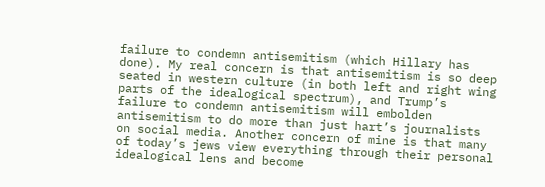failure to condemn antisemitism (which Hillary has done). My real concern is that antisemitism is so deep seated in western culture (in both left and right wing parts of the idealogical spectrum), and Trump’s failure to condemn antisemitism will embolden antisemitism to do more than just hart’s journalists on social media. Another concern of mine is that many of today’s jews view everything through their personal idealogical lens and become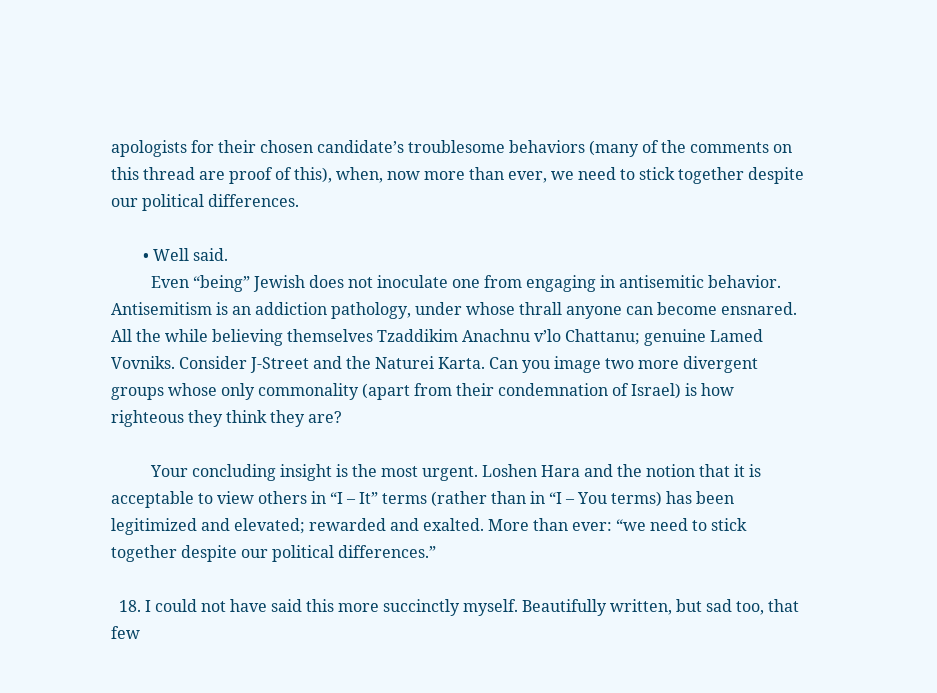apologists for their chosen candidate’s troublesome behaviors (many of the comments on this thread are proof of this), when, now more than ever, we need to stick together despite our political differences.

        • Well said.
          Even “being” Jewish does not inoculate one from engaging in antisemitic behavior. Antisemitism is an addiction pathology, under whose thrall anyone can become ensnared. All the while believing themselves Tzaddikim Anachnu v’lo Chattanu; genuine Lamed Vovniks. Consider J-Street and the Naturei Karta. Can you image two more divergent groups whose only commonality (apart from their condemnation of Israel) is how righteous they think they are?

          Your concluding insight is the most urgent. Loshen Hara and the notion that it is acceptable to view others in “I – It” terms (rather than in “I – You terms) has been legitimized and elevated; rewarded and exalted. More than ever: “we need to stick together despite our political differences.”

  18. I could not have said this more succinctly myself. Beautifully written, but sad too, that few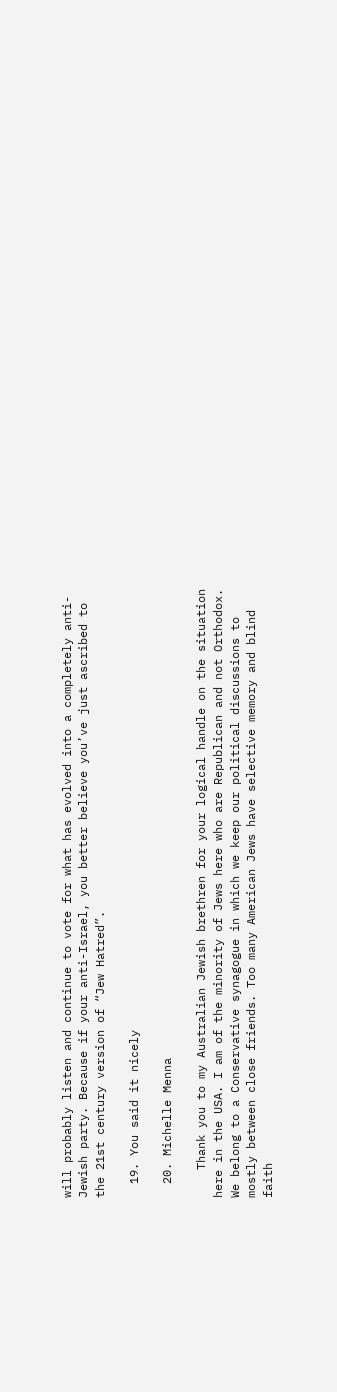will probably listen and continue to vote for what has evolved into a completely anti-Jewish party. Because if your anti-Israel, you better believe you’ve just ascribed to the 21st century version of “Jew Hatred”.

  19. You said it nicely

  20. Michelle Menna

    Thank you to my Australian Jewish brethren for your logical handle on the situation here in the USA. I am of the minority of Jews here who are Republican and not Orthodox. We belong to a Conservative synagogue in which we keep our political discussions to mostly between close friends. Too many American Jews have selective memory and blind faith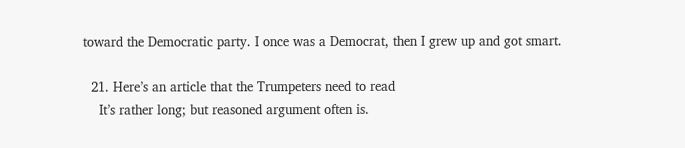toward the Democratic party. I once was a Democrat, then I grew up and got smart.

  21. Here’s an article that the Trumpeters need to read
    It’s rather long; but reasoned argument often is.